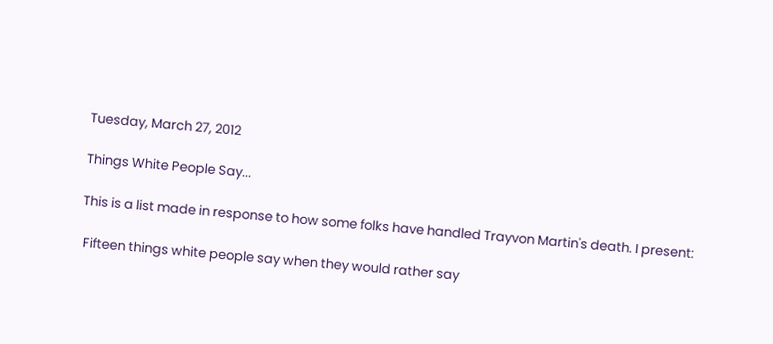Tuesday, March 27, 2012

Things White People Say...

This is a list made in response to how some folks have handled Trayvon Martin's death. I present:

 Fifteen things white people say when they would rather say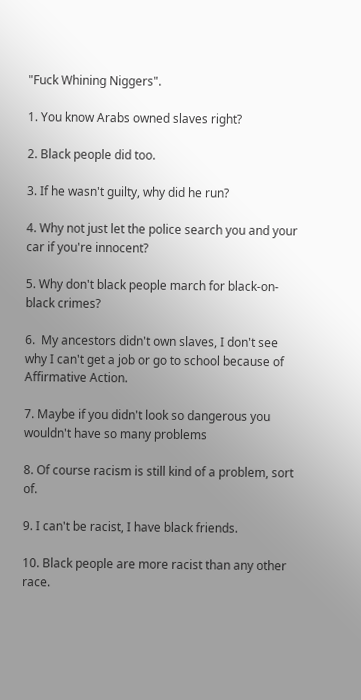"Fuck Whining Niggers".

1. You know Arabs owned slaves right?

2. Black people did too.

3. If he wasn't guilty, why did he run?

4. Why not just let the police search you and your car if you're innocent?

5. Why don't black people march for black-on-black crimes?

6.  My ancestors didn't own slaves, I don't see why I can't get a job or go to school because of Affirmative Action.

7. Maybe if you didn't look so dangerous you wouldn't have so many problems

8. Of course racism is still kind of a problem, sort of.

9. I can't be racist, I have black friends.

10. Black people are more racist than any other race.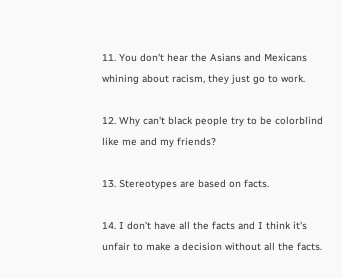11. You don't hear the Asians and Mexicans whining about racism, they just go to work.

12. Why can't black people try to be colorblind like me and my friends?

13. Stereotypes are based on facts.

14. I don't have all the facts and I think it's unfair to make a decision without all the facts.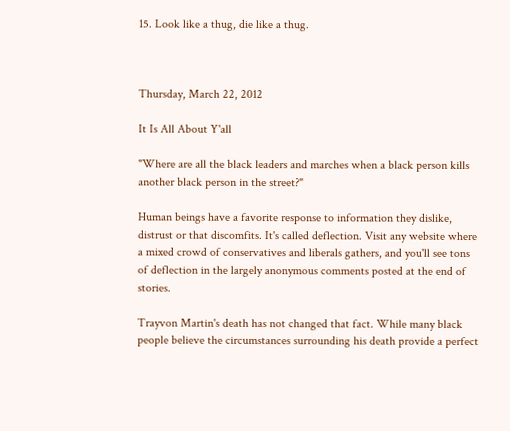15. Look like a thug, die like a thug.



Thursday, March 22, 2012

It Is All About Y'all

"Where are all the black leaders and marches when a black person kills another black person in the street?"

Human beings have a favorite response to information they dislike, distrust or that discomfits. It's called deflection. Visit any website where a mixed crowd of conservatives and liberals gathers, and you'll see tons of deflection in the largely anonymous comments posted at the end of stories.

Trayvon Martin's death has not changed that fact. While many black people believe the circumstances surrounding his death provide a perfect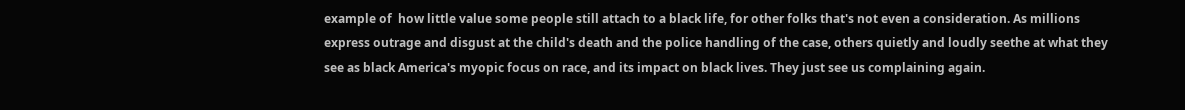example of  how little value some people still attach to a black life, for other folks that's not even a consideration. As millions express outrage and disgust at the child's death and the police handling of the case, others quietly and loudly seethe at what they see as black America's myopic focus on race, and its impact on black lives. They just see us complaining again.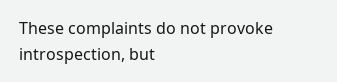These complaints do not provoke introspection, but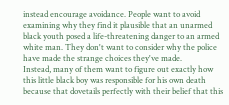instead encourage avoidance. People want to avoid examining why they find it plausible that an unarmed black youth posed a life-threatening danger to an armed white man. They don't want to consider why the police have made the strange choices they've made.
Instead, many of them want to figure out exactly how this little black boy was responsible for his own death because that dovetails perfectly with their belief that this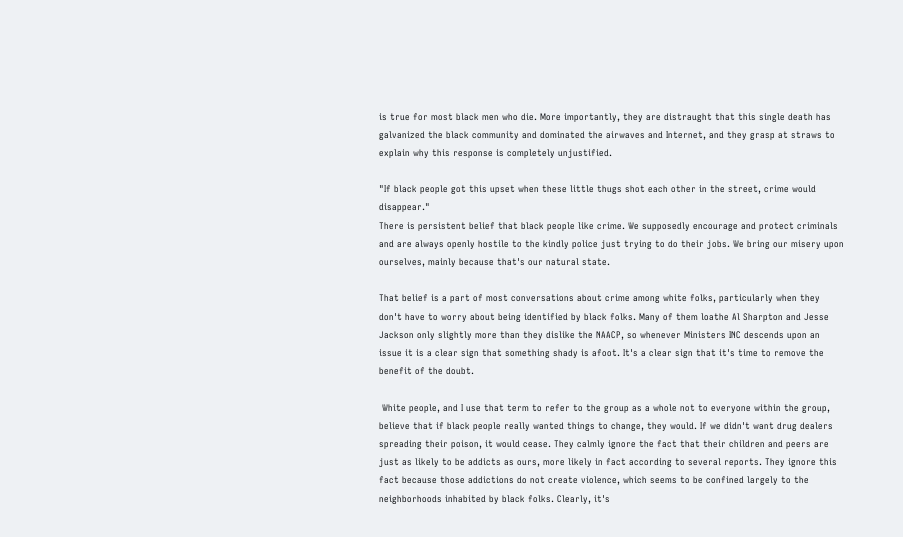is true for most black men who die. More importantly, they are distraught that this single death has galvanized the black community and dominated the airwaves and Internet, and they grasp at straws to explain why this response is completely unjustified.

"If black people got this upset when these little thugs shot each other in the street, crime would disappear."
There is persistent belief that black people like crime. We supposedly encourage and protect criminals and are always openly hostile to the kindly police just trying to do their jobs. We bring our misery upon ourselves, mainly because that's our natural state.

That belief is a part of most conversations about crime among white folks, particularly when they don't have to worry about being identified by black folks. Many of them loathe Al Sharpton and Jesse Jackson only slightly more than they dislike the NAACP, so whenever Ministers INC descends upon an issue it is a clear sign that something shady is afoot. It's a clear sign that it's time to remove the benefit of the doubt.

 White people, and I use that term to refer to the group as a whole not to everyone within the group, believe that if black people really wanted things to change, they would. If we didn't want drug dealers spreading their poison, it would cease. They calmly ignore the fact that their children and peers are just as likely to be addicts as ours, more likely in fact according to several reports. They ignore this fact because those addictions do not create violence, which seems to be confined largely to the neighborhoods inhabited by black folks. Clearly, it's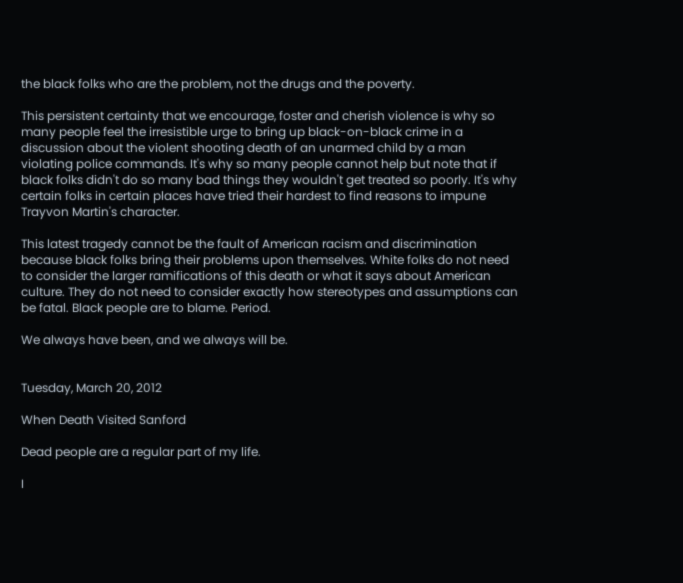the black folks who are the problem, not the drugs and the poverty.

This persistent certainty that we encourage, foster and cherish violence is why so many people feel the irresistible urge to bring up black-on-black crime in a discussion about the violent shooting death of an unarmed child by a man violating police commands. It's why so many people cannot help but note that if black folks didn't do so many bad things they wouldn't get treated so poorly. It's why certain folks in certain places have tried their hardest to find reasons to impune Trayvon Martin's character.

This latest tragedy cannot be the fault of American racism and discrimination because black folks bring their problems upon themselves. White folks do not need to consider the larger ramifications of this death or what it says about American culture. They do not need to consider exactly how stereotypes and assumptions can be fatal. Black people are to blame. Period.

We always have been, and we always will be.


Tuesday, March 20, 2012

When Death Visited Sanford

Dead people are a regular part of my life.

I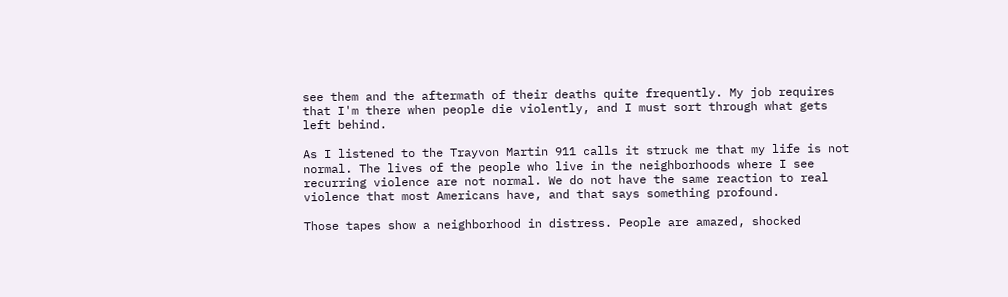see them and the aftermath of their deaths quite frequently. My job requires that I'm there when people die violently, and I must sort through what gets left behind.

As I listened to the Trayvon Martin 911 calls it struck me that my life is not normal. The lives of the people who live in the neighborhoods where I see recurring violence are not normal. We do not have the same reaction to real violence that most Americans have, and that says something profound.

Those tapes show a neighborhood in distress. People are amazed, shocked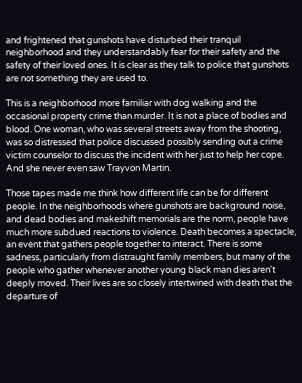and frightened that gunshots have disturbed their tranquil neighborhood and they understandably fear for their safety and the safety of their loved ones. It is clear as they talk to police that gunshots are not something they are used to.

This is a neighborhood more familiar with dog walking and the occasional property crime than murder. It is not a place of bodies and blood. One woman, who was several streets away from the shooting, was so distressed that police discussed possibly sending out a crime victim counselor to discuss the incident with her just to help her cope. And she never even saw Trayvon Martin.

Those tapes made me think how different life can be for different people. In the neighborhoods where gunshots are background noise, and dead bodies and makeshift memorials are the norm, people have much more subdued reactions to violence. Death becomes a spectacle, an event that gathers people together to interact. There is some sadness, particularly from distraught family members, but many of the people who gather whenever another young black man dies aren't deeply moved. Their lives are so closely intertwined with death that the departure of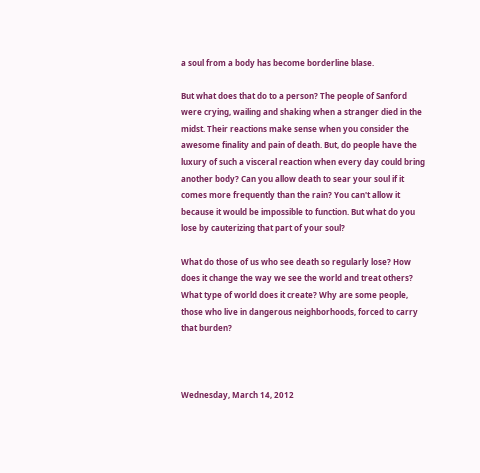a soul from a body has become borderline blase.

But what does that do to a person? The people of Sanford were crying, wailing and shaking when a stranger died in the midst. Their reactions make sense when you consider the awesome finality and pain of death. But, do people have the luxury of such a visceral reaction when every day could bring another body? Can you allow death to sear your soul if it comes more frequently than the rain? You can't allow it because it would be impossible to function. But what do you lose by cauterizing that part of your soul?

What do those of us who see death so regularly lose? How does it change the way we see the world and treat others? What type of world does it create? Why are some people, those who live in dangerous neighborhoods, forced to carry that burden?



Wednesday, March 14, 2012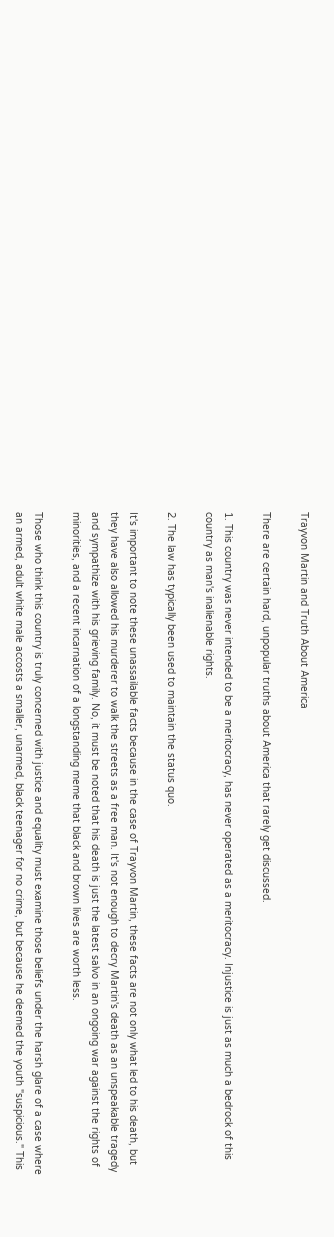Trayvon Martin and Truth About America

There are certain hard, unpopular truths about America that rarely get discussed.

1. This country was never intended to be a meritocracy, has never operated as a meritocracy. Injustice is just as much a bedrock of this country as man's inalienable rights.

2. The law has typically been used to maintain the status quo.

It's important to note these unassailable facts because in the case of Trayvon Martin, these facts are not only what led to his death, but they have also allowed his murderer to walk the streets as a free man. It's not enough to decry Martin's death as an unspeakable tragedy and sympathize with his grieving family. No, it must be noted that his death is just the latest salvo in an ongoing war against the rights of minorities, and a recent incarnation of a longstanding meme that black and brown lives are worth less.

Those who think this country is truly concerned with justice and equality must examine those beliefs under the harsh glare of a case where an armed, adult white male accosts a smaller, unarmed, black teenager for no crime, but because he deemed the youth "suspicious." This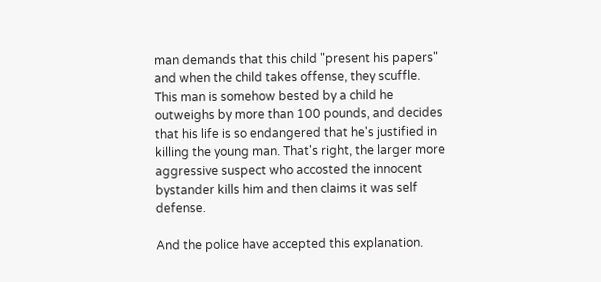man demands that this child "present his papers" and when the child takes offense, they scuffle. This man is somehow bested by a child he outweighs by more than 100 pounds, and decides that his life is so endangered that he's justified in killing the young man. That's right, the larger more aggressive suspect who accosted the innocent bystander kills him and then claims it was self defense.

And the police have accepted this explanation.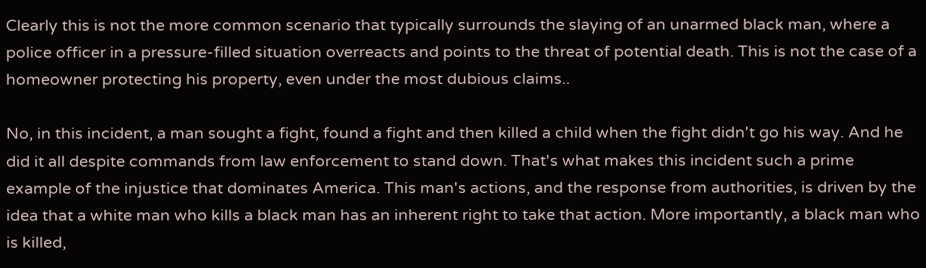Clearly this is not the more common scenario that typically surrounds the slaying of an unarmed black man, where a police officer in a pressure-filled situation overreacts and points to the threat of potential death. This is not the case of a homeowner protecting his property, even under the most dubious claims..

No, in this incident, a man sought a fight, found a fight and then killed a child when the fight didn't go his way. And he did it all despite commands from law enforcement to stand down. That's what makes this incident such a prime example of the injustice that dominates America. This man's actions, and the response from authorities, is driven by the idea that a white man who kills a black man has an inherent right to take that action. More importantly, a black man who is killed,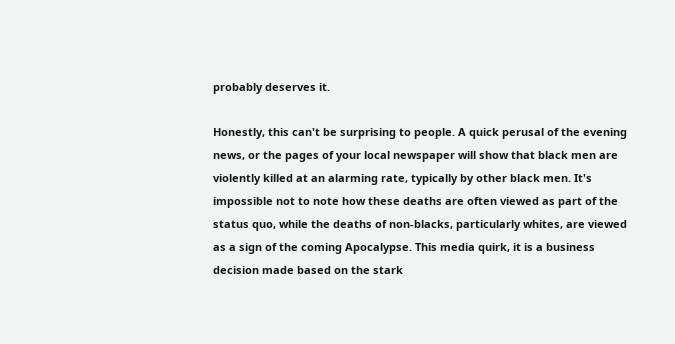probably deserves it.

Honestly, this can't be surprising to people. A quick perusal of the evening news, or the pages of your local newspaper will show that black men are violently killed at an alarming rate, typically by other black men. It's impossible not to note how these deaths are often viewed as part of the status quo, while the deaths of non-blacks, particularly whites, are viewed as a sign of the coming Apocalypse. This media quirk, it is a business decision made based on the stark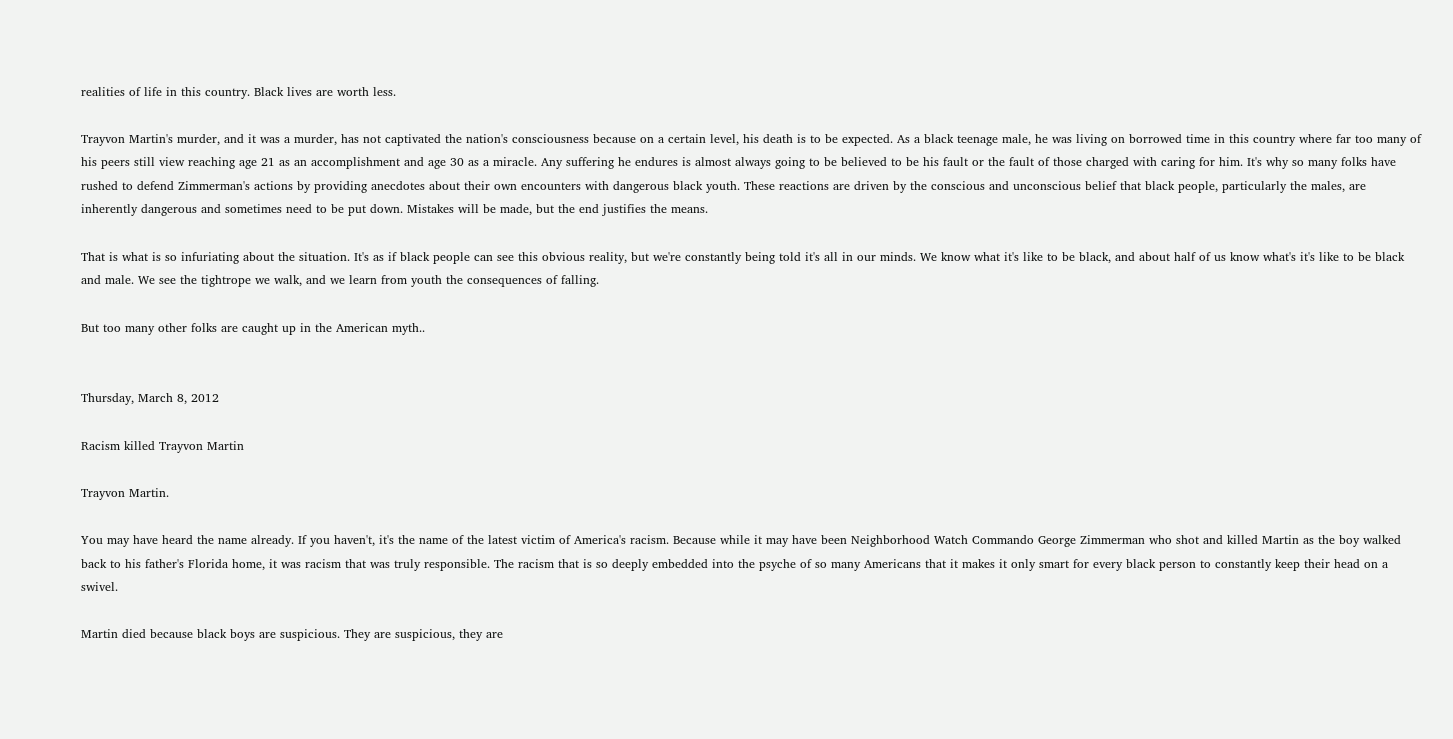realities of life in this country. Black lives are worth less.

Trayvon Martin's murder, and it was a murder, has not captivated the nation's consciousness because on a certain level, his death is to be expected. As a black teenage male, he was living on borrowed time in this country where far too many of his peers still view reaching age 21 as an accomplishment and age 30 as a miracle. Any suffering he endures is almost always going to be believed to be his fault or the fault of those charged with caring for him. It's why so many folks have rushed to defend Zimmerman's actions by providing anecdotes about their own encounters with dangerous black youth. These reactions are driven by the conscious and unconscious belief that black people, particularly the males, are inherently dangerous and sometimes need to be put down. Mistakes will be made, but the end justifies the means.

That is what is so infuriating about the situation. It's as if black people can see this obvious reality, but we're constantly being told it's all in our minds. We know what it's like to be black, and about half of us know what's it's like to be black and male. We see the tightrope we walk, and we learn from youth the consequences of falling.

But too many other folks are caught up in the American myth..


Thursday, March 8, 2012

Racism killed Trayvon Martin

Trayvon Martin.

You may have heard the name already. If you haven't, it's the name of the latest victim of America's racism. Because while it may have been Neighborhood Watch Commando George Zimmerman who shot and killed Martin as the boy walked back to his father's Florida home, it was racism that was truly responsible. The racism that is so deeply embedded into the psyche of so many Americans that it makes it only smart for every black person to constantly keep their head on a swivel.

Martin died because black boys are suspicious. They are suspicious, they are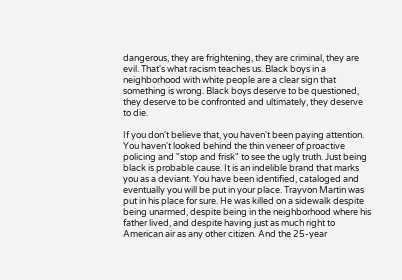dangerous, they are frightening, they are criminal, they are evil. That's what racism teaches us. Black boys in a neighborhood with white people are a clear sign that something is wrong. Black boys deserve to be questioned, they deserve to be confronted and ultimately, they deserve to die.

If you don't believe that, you haven't been paying attention. You haven't looked behind the thin veneer of proactive policing and "stop and frisk" to see the ugly truth. Just being black is probable cause. It is an indelible brand that marks you as a deviant. You have been identified, cataloged and eventually you will be put in your place. Trayvon Martin was put in his place for sure. He was killed on a sidewalk despite being unarmed, despite being in the neighborhood where his father lived, and despite having just as much right to American air as any other citizen. And the 25-year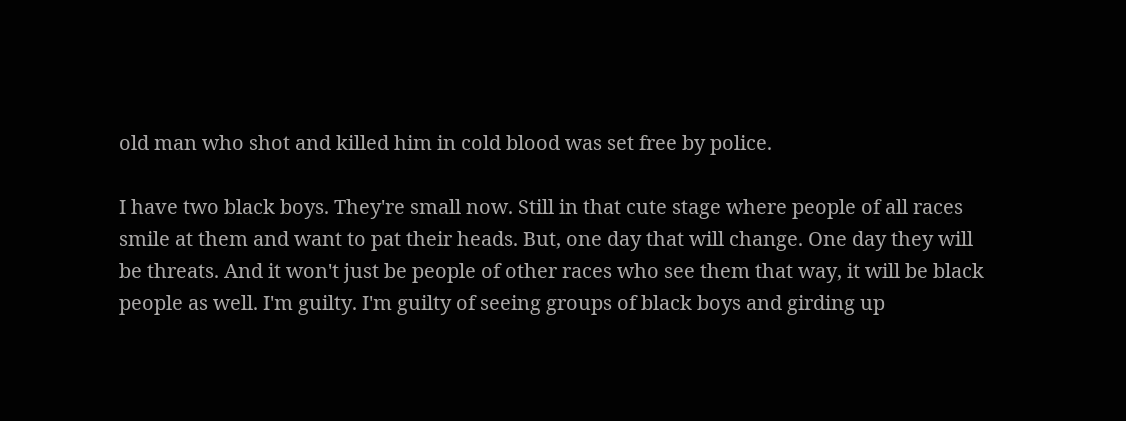old man who shot and killed him in cold blood was set free by police.

I have two black boys. They're small now. Still in that cute stage where people of all races smile at them and want to pat their heads. But, one day that will change. One day they will be threats. And it won't just be people of other races who see them that way, it will be black people as well. I'm guilty. I'm guilty of seeing groups of black boys and girding up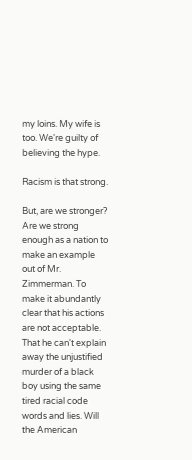my loins. My wife is too. We're guilty of believing the hype.

Racism is that strong.

But, are we stronger? Are we strong enough as a nation to make an example out of Mr. Zimmerman. To make it abundantly clear that his actions are not acceptable. That he can't explain away the unjustified murder of a black boy using the same tired racial code words and lies. Will the American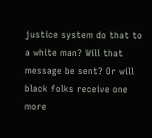justice system do that to a white man? Will that message be sent? Or will black folks receive one more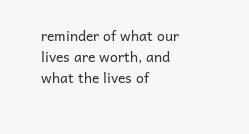reminder of what our lives are worth, and what the lives of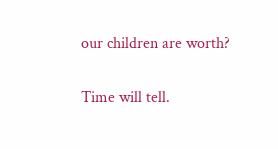our children are worth?

Time will tell.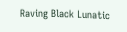Raving Black Lunatic